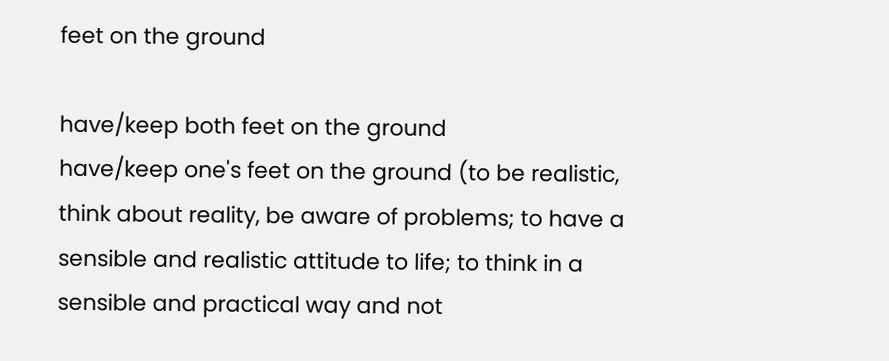feet on the ground

have/keep both feet on the ground
have/keep one's feet on the ground (to be realistic, think about reality, be aware of problems; to have a sensible and realistic attitude to life; to think in a sensible and practical way and not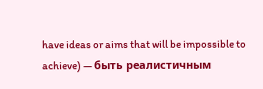have ideas or aims that will be impossible to achieve) — быть реалистичным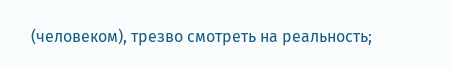(человеком), трезво смотреть на реальность;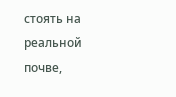стоять на реальной почве,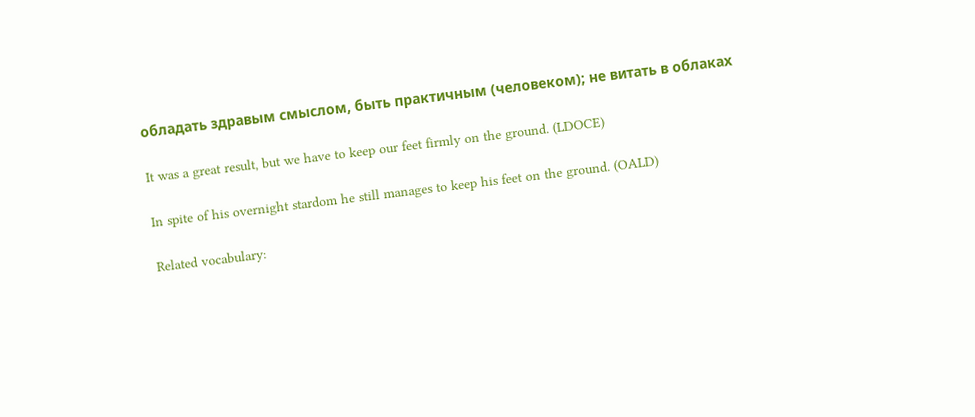обладать здравым смыслом, быть практичным (человеком); не витать в облаках

It was a great result, but we have to keep our feet firmly on the ground. (LDOCE)

In spite of his overnight stardom he still manages to keep his feet on the ground. (OALD)

Related vocabulary: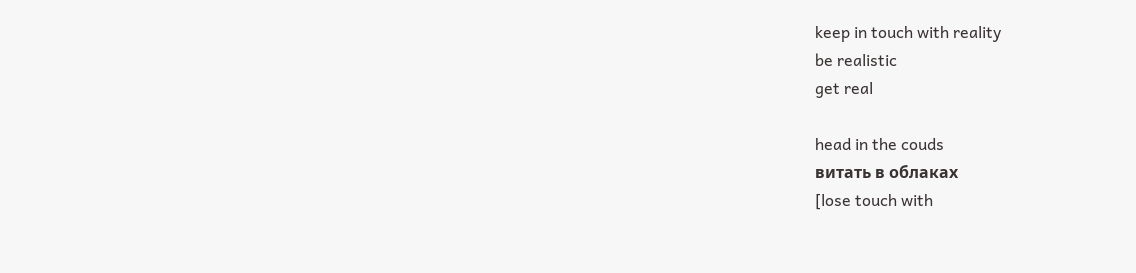keep in touch with reality
be realistic
get real

head in the couds
витать в облаках
[lose touch with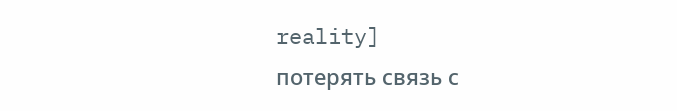reality]
потерять связь с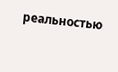реальностью